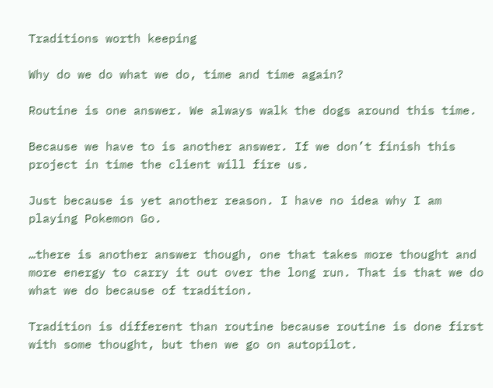Traditions worth keeping

Why do we do what we do, time and time again?

Routine is one answer. We always walk the dogs around this time.

Because we have to is another answer. If we don’t finish this project in time the client will fire us.

Just because is yet another reason. I have no idea why I am playing Pokemon Go.

…there is another answer though, one that takes more thought and more energy to carry it out over the long run. That is that we do what we do because of tradition.

Tradition is different than routine because routine is done first with some thought, but then we go on autopilot.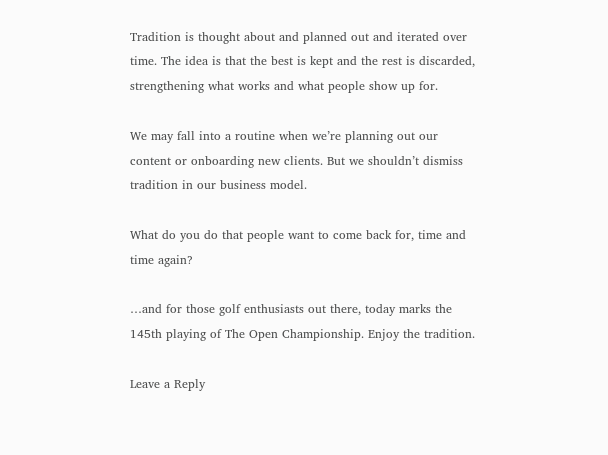Tradition is thought about and planned out and iterated over time. The idea is that the best is kept and the rest is discarded, strengthening what works and what people show up for.

We may fall into a routine when we’re planning out our content or onboarding new clients. But we shouldn’t dismiss tradition in our business model.

What do you do that people want to come back for, time and time again?

…and for those golf enthusiasts out there, today marks the 145th playing of The Open Championship. Enjoy the tradition.

Leave a Reply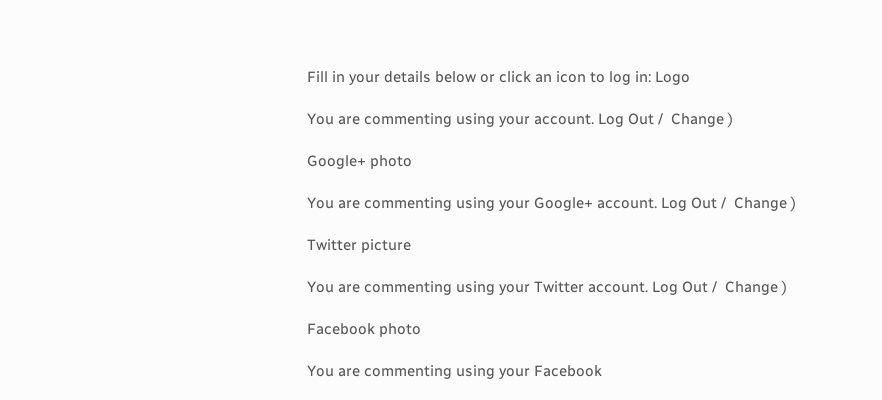Fill in your details below or click an icon to log in: Logo

You are commenting using your account. Log Out /  Change )

Google+ photo

You are commenting using your Google+ account. Log Out /  Change )

Twitter picture

You are commenting using your Twitter account. Log Out /  Change )

Facebook photo

You are commenting using your Facebook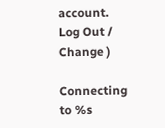account. Log Out /  Change )

Connecting to %s